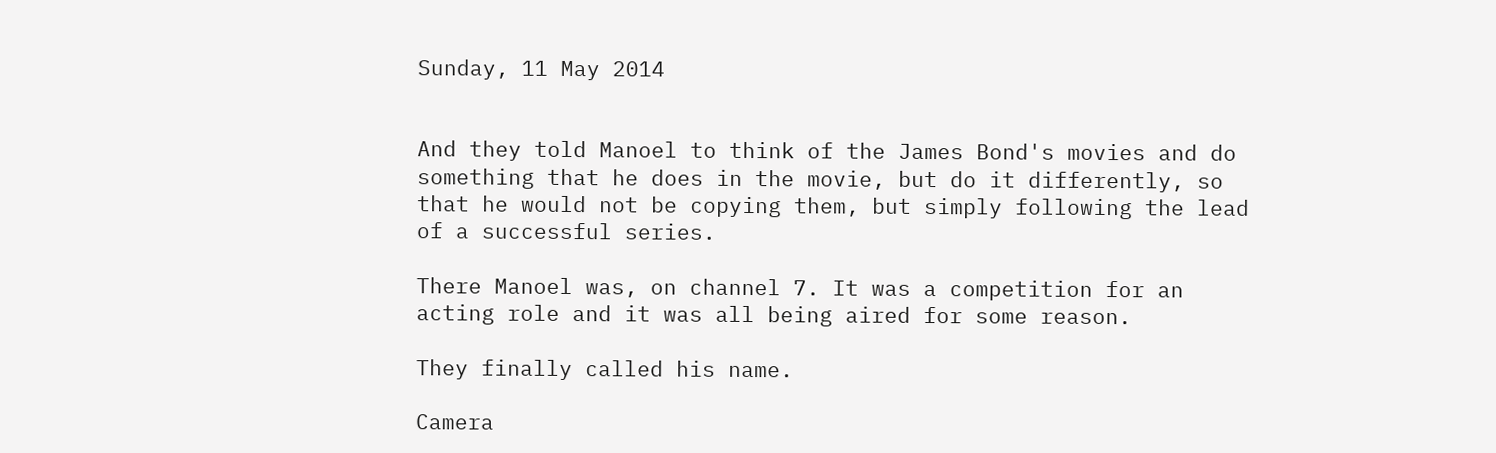Sunday, 11 May 2014


And they told Manoel to think of the James Bond's movies and do something that he does in the movie, but do it differently, so that he would not be copying them, but simply following the lead of a successful series.

There Manoel was, on channel 7. It was a competition for an acting role and it was all being aired for some reason.

They finally called his name.

Camera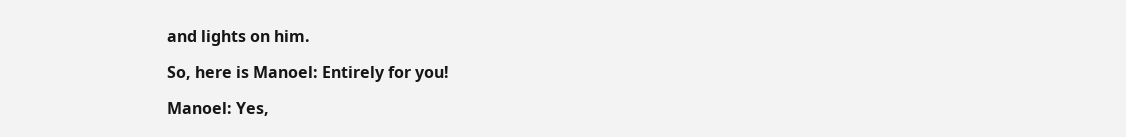and lights on him.

So, here is Manoel: Entirely for you!

Manoel: Yes,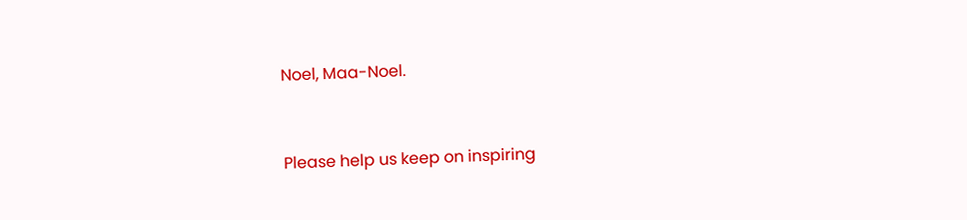Noel, Maa-Noel.


Please help us keep on inspiring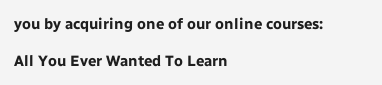you by acquiring one of our online courses:

All You Ever Wanted To Learn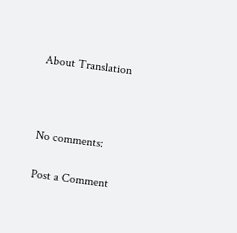About Translation



No comments:

Post a Comment